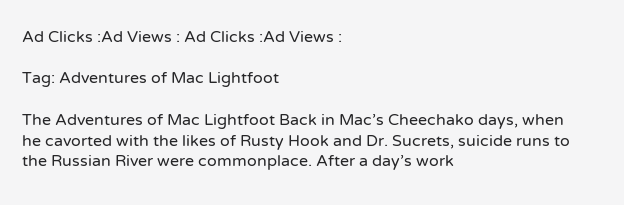Ad Clicks :Ad Views : Ad Clicks :Ad Views :

Tag: Adventures of Mac Lightfoot

The Adventures of Mac Lightfoot Back in Mac’s Cheechako days, when he cavorted with the likes of Rusty Hook and Dr. Sucrets, suicide runs to the Russian River were commonplace. After a day’s work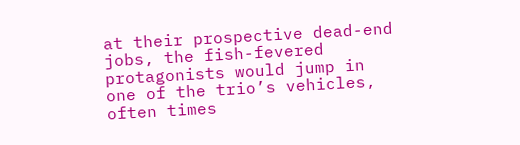at their prospective dead-end jobs, the fish-fevered protagonists would jump in one of the trio’s vehicles, often times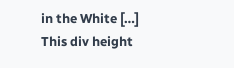in the White […]
This div height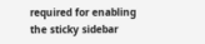required for enabling the sticky sidebar